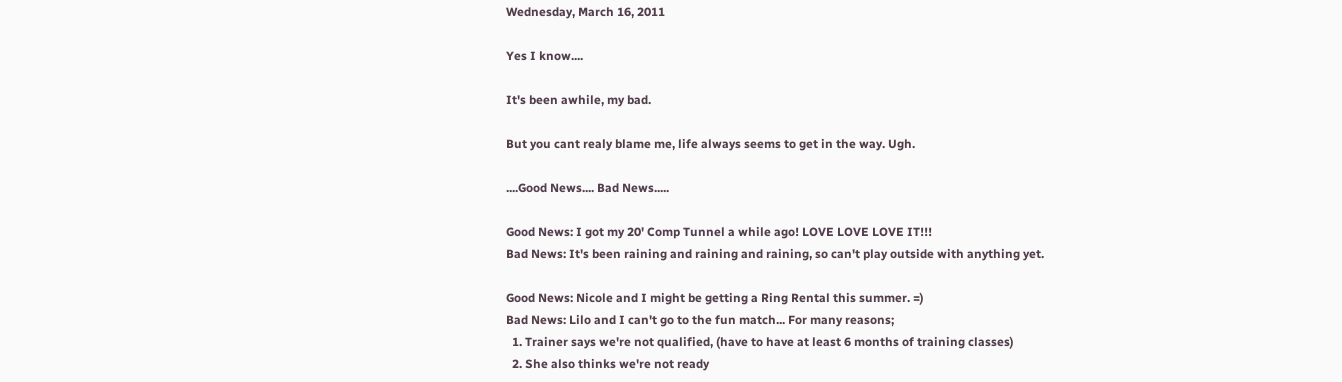Wednesday, March 16, 2011

Yes I know....

It's been awhile, my bad.

But you cant realy blame me, life always seems to get in the way. Ugh.

....Good News.... Bad News.....

Good News: I got my 20' Comp Tunnel a while ago! LOVE LOVE LOVE IT!!!
Bad News: It's been raining and raining and raining, so can't play outside with anything yet.

Good News: Nicole and I might be getting a Ring Rental this summer. =)
Bad News: Lilo and I can't go to the fun match... For many reasons;
  1. Trainer says we're not qualified, (have to have at least 6 months of training classes)
  2. She also thinks we're not ready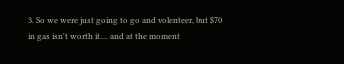3. So we were just going to go and volenteer, but $70 in gas isn't worth it.... and at the moment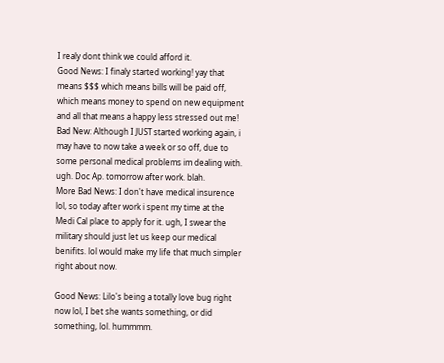I realy dont think we could afford it.
Good News: I finaly started working! yay that means $$$ which means bills will be paid off, which means money to spend on new equipment and all that means a happy less stressed out me!
Bad New: Although I JUST started working again, i may have to now take a week or so off, due to some personal medical problems im dealing with. ugh. Doc Ap. tomorrow after work. blah.
More Bad News: I don't have medical insurence lol, so today after work i spent my time at the Medi Cal place to apply for it. ugh, I swear the military should just let us keep our medical benifits. lol would make my life that much simpler right about now.

Good News: Lilo's being a totally love bug right now lol, I bet she wants something, or did something, lol. hummmm.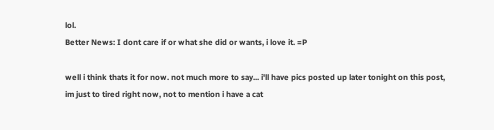lol.
Better News: I dont care if or what she did or wants, i love it. =P

well i think thats it for now. not much more to say... i'll have pics posted up later tonight on this post, im just to tired right now, not to mention i have a cat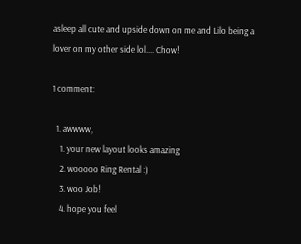asleep all cute and upside down on me and Lilo being a lover on my other side lol.... Chow!

1 comment:

  1. awwww,
    1. your new layout looks amazing
    2. wooooo Ring Rental :)
    3. woo Job!
    4. hope you feel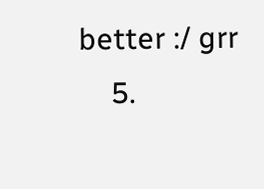better :/ grr
    5.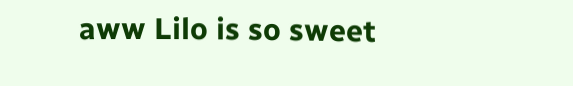aww Lilo is so sweet